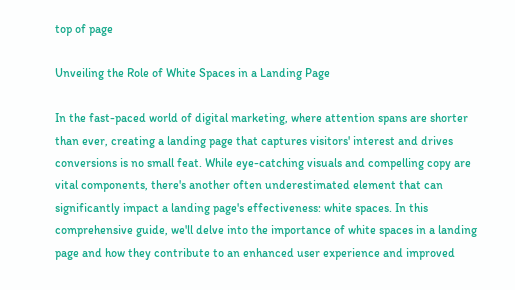top of page

Unveiling the Role of White Spaces in a Landing Page

In the fast-paced world of digital marketing, where attention spans are shorter than ever, creating a landing page that captures visitors' interest and drives conversions is no small feat. While eye-catching visuals and compelling copy are vital components, there's another often underestimated element that can significantly impact a landing page's effectiveness: white spaces. In this comprehensive guide, we'll delve into the importance of white spaces in a landing page and how they contribute to an enhanced user experience and improved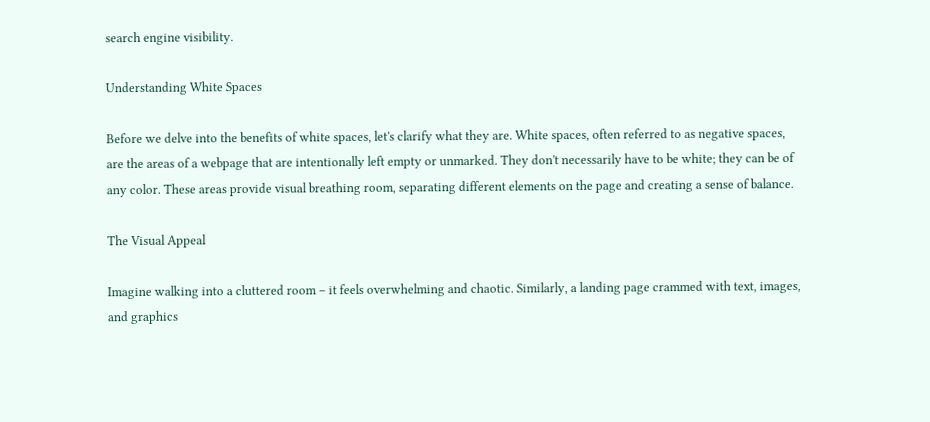search engine visibility.

Understanding White Spaces

Before we delve into the benefits of white spaces, let's clarify what they are. White spaces, often referred to as negative spaces, are the areas of a webpage that are intentionally left empty or unmarked. They don't necessarily have to be white; they can be of any color. These areas provide visual breathing room, separating different elements on the page and creating a sense of balance.

The Visual Appeal

Imagine walking into a cluttered room – it feels overwhelming and chaotic. Similarly, a landing page crammed with text, images, and graphics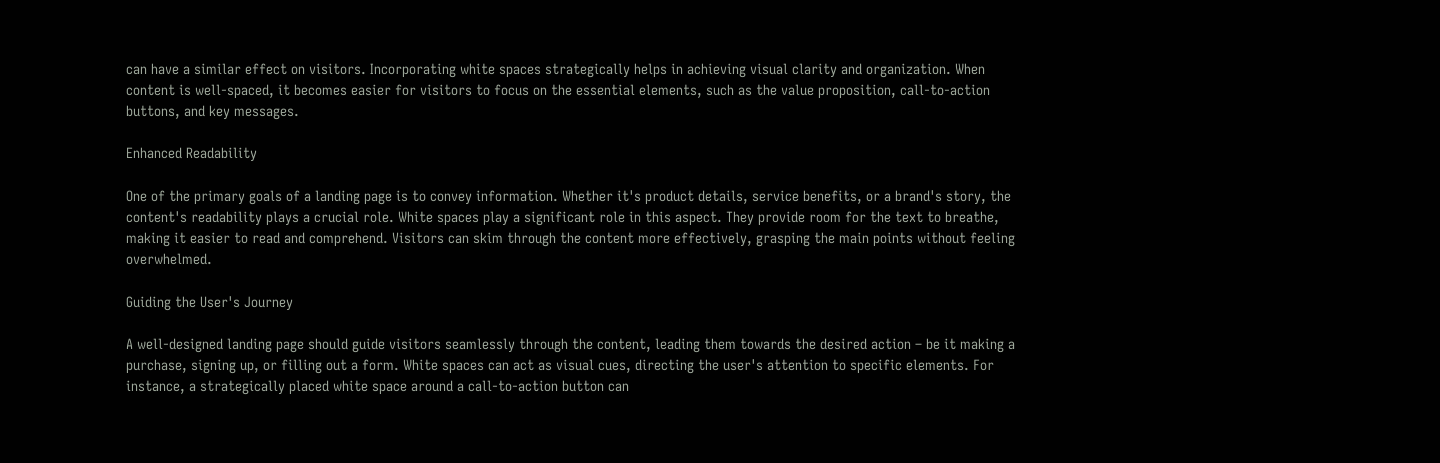can have a similar effect on visitors. Incorporating white spaces strategically helps in achieving visual clarity and organization. When content is well-spaced, it becomes easier for visitors to focus on the essential elements, such as the value proposition, call-to-action buttons, and key messages.

Enhanced Readability

One of the primary goals of a landing page is to convey information. Whether it's product details, service benefits, or a brand's story, the content's readability plays a crucial role. White spaces play a significant role in this aspect. They provide room for the text to breathe, making it easier to read and comprehend. Visitors can skim through the content more effectively, grasping the main points without feeling overwhelmed.

Guiding the User's Journey

A well-designed landing page should guide visitors seamlessly through the content, leading them towards the desired action – be it making a purchase, signing up, or filling out a form. White spaces can act as visual cues, directing the user's attention to specific elements. For instance, a strategically placed white space around a call-to-action button can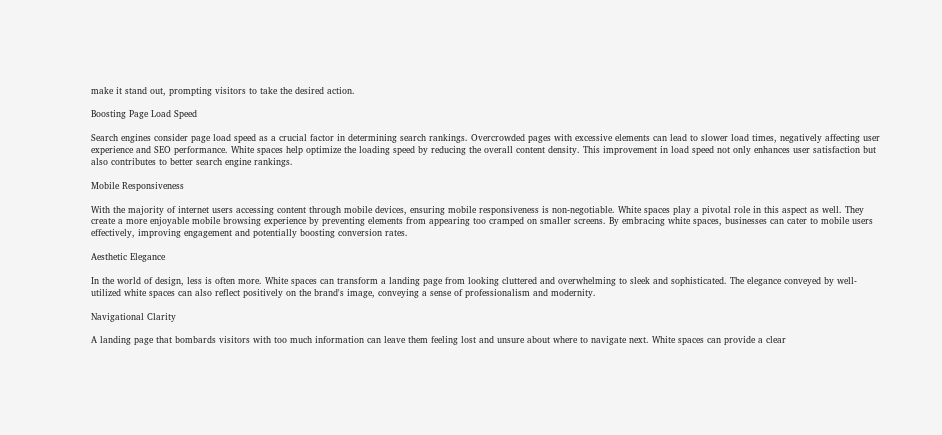make it stand out, prompting visitors to take the desired action.

Boosting Page Load Speed

Search engines consider page load speed as a crucial factor in determining search rankings. Overcrowded pages with excessive elements can lead to slower load times, negatively affecting user experience and SEO performance. White spaces help optimize the loading speed by reducing the overall content density. This improvement in load speed not only enhances user satisfaction but also contributes to better search engine rankings.

Mobile Responsiveness

With the majority of internet users accessing content through mobile devices, ensuring mobile responsiveness is non-negotiable. White spaces play a pivotal role in this aspect as well. They create a more enjoyable mobile browsing experience by preventing elements from appearing too cramped on smaller screens. By embracing white spaces, businesses can cater to mobile users effectively, improving engagement and potentially boosting conversion rates.

Aesthetic Elegance

In the world of design, less is often more. White spaces can transform a landing page from looking cluttered and overwhelming to sleek and sophisticated. The elegance conveyed by well-utilized white spaces can also reflect positively on the brand's image, conveying a sense of professionalism and modernity.

Navigational Clarity

A landing page that bombards visitors with too much information can leave them feeling lost and unsure about where to navigate next. White spaces can provide a clear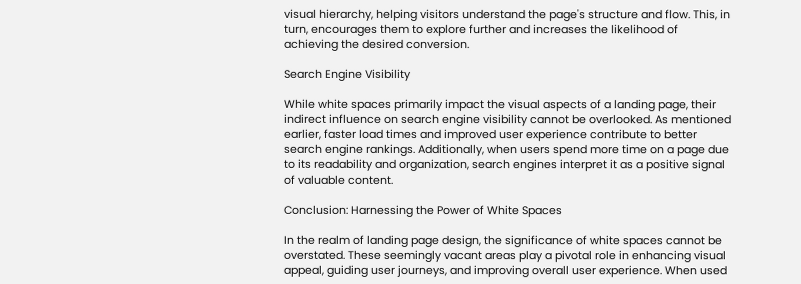visual hierarchy, helping visitors understand the page's structure and flow. This, in turn, encourages them to explore further and increases the likelihood of achieving the desired conversion.

Search Engine Visibility

While white spaces primarily impact the visual aspects of a landing page, their indirect influence on search engine visibility cannot be overlooked. As mentioned earlier, faster load times and improved user experience contribute to better search engine rankings. Additionally, when users spend more time on a page due to its readability and organization, search engines interpret it as a positive signal of valuable content.

Conclusion: Harnessing the Power of White Spaces

In the realm of landing page design, the significance of white spaces cannot be overstated. These seemingly vacant areas play a pivotal role in enhancing visual appeal, guiding user journeys, and improving overall user experience. When used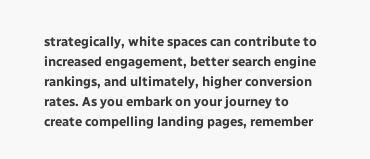strategically, white spaces can contribute to increased engagement, better search engine rankings, and ultimately, higher conversion rates. As you embark on your journey to create compelling landing pages, remember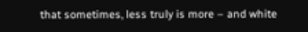that sometimes, less truly is more – and white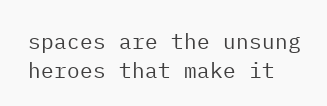spaces are the unsung heroes that make it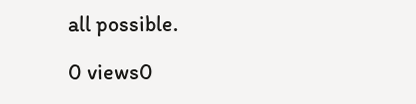all possible.

0 views0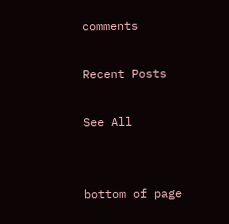comments

Recent Posts

See All


bottom of page